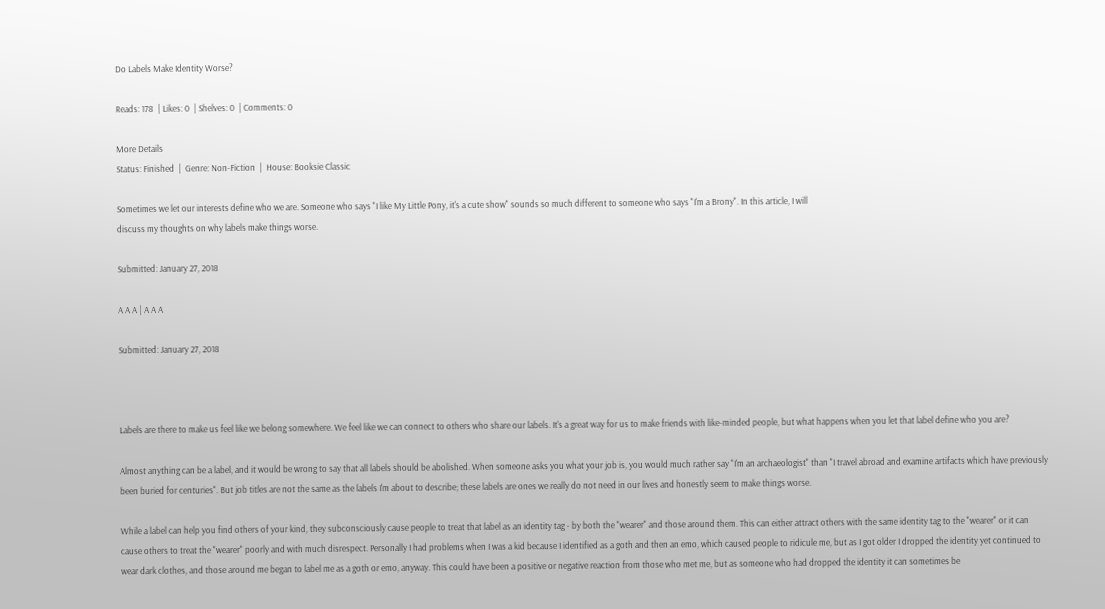Do Labels Make Identity Worse?

Reads: 178  | Likes: 0  | Shelves: 0  | Comments: 0

More Details
Status: Finished  |  Genre: Non-Fiction  |  House: Booksie Classic

Sometimes we let our interests define who we are. Someone who says "I like My Little Pony, it's a cute show" sounds so much different to someone who says "I'm a Brony". In this article, I will
discuss my thoughts on why labels make things worse.

Submitted: January 27, 2018

A A A | A A A

Submitted: January 27, 2018



Labels are there to make us feel like we belong somewhere. We feel like we can connect to others who share our labels. It's a great way for us to make friends with like-minded people, but what happens when you let that label define who you are?

Almost anything can be a label, and it would be wrong to say that all labels should be abolished. When someone asks you what your job is, you would much rather say "I'm an archaeologist" than "I travel abroad and examine artifacts which have previously been buried for centuries". But job titles are not the same as the labels I'm about to describe; these labels are ones we really do not need in our lives and honestly seem to make things worse.

While a label can help you find others of your kind, they subconsciously cause people to treat that label as an identity tag - by both the "wearer" and those around them. This can either attract others with the same identity tag to the "wearer" or it can cause others to treat the "wearer" poorly and with much disrespect. Personally I had problems when I was a kid because I identified as a goth and then an emo, which caused people to ridicule me, but as I got older I dropped the identity yet continued to wear dark clothes, and those around me began to label me as a goth or emo, anyway. This could have been a positive or negative reaction from those who met me, but as someone who had dropped the identity it can sometimes be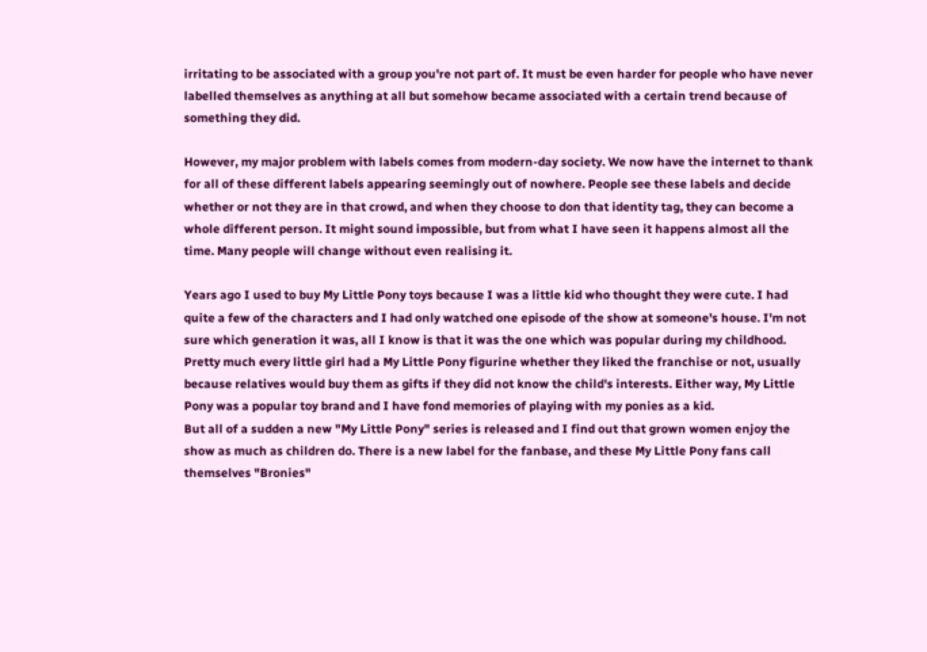irritating to be associated with a group you're not part of. It must be even harder for people who have never labelled themselves as anything at all but somehow became associated with a certain trend because of something they did.

However, my major problem with labels comes from modern-day society. We now have the internet to thank for all of these different labels appearing seemingly out of nowhere. People see these labels and decide whether or not they are in that crowd, and when they choose to don that identity tag, they can become a whole different person. It might sound impossible, but from what I have seen it happens almost all the time. Many people will change without even realising it.

Years ago I used to buy My Little Pony toys because I was a little kid who thought they were cute. I had quite a few of the characters and I had only watched one episode of the show at someone's house. I'm not sure which generation it was, all I know is that it was the one which was popular during my childhood. Pretty much every little girl had a My Little Pony figurine whether they liked the franchise or not, usually because relatives would buy them as gifts if they did not know the child's interests. Either way, My Little Pony was a popular toy brand and I have fond memories of playing with my ponies as a kid.
But all of a sudden a new "My Little Pony" series is released and I find out that grown women enjoy the show as much as children do. There is a new label for the fanbase, and these My Little Pony fans call themselves "Bronies"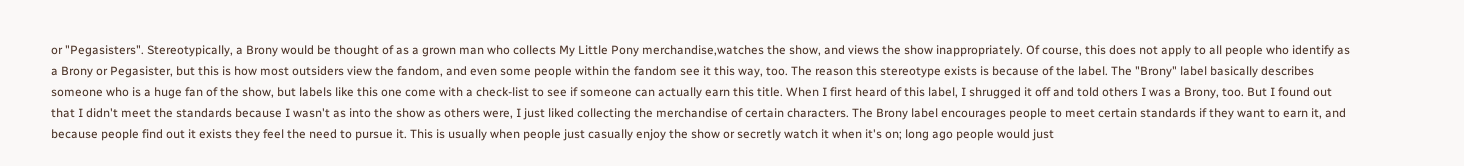or "Pegasisters". Stereotypically, a Brony would be thought of as a grown man who collects My Little Pony merchandise,watches the show, and views the show inappropriately. Of course, this does not apply to all people who identify as a Brony or Pegasister, but this is how most outsiders view the fandom, and even some people within the fandom see it this way, too. The reason this stereotype exists is because of the label. The "Brony" label basically describes someone who is a huge fan of the show, but labels like this one come with a check-list to see if someone can actually earn this title. When I first heard of this label, I shrugged it off and told others I was a Brony, too. But I found out that I didn't meet the standards because I wasn't as into the show as others were, I just liked collecting the merchandise of certain characters. The Brony label encourages people to meet certain standards if they want to earn it, and because people find out it exists they feel the need to pursue it. This is usually when people just casually enjoy the show or secretly watch it when it's on; long ago people would just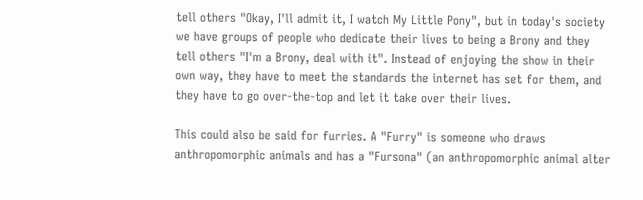tell others "Okay, I'll admit it, I watch My Little Pony", but in today's society we have groups of people who dedicate their lives to being a Brony and they tell others "I'm a Brony, deal with it". Instead of enjoying the show in their own way, they have to meet the standards the internet has set for them, and they have to go over-the-top and let it take over their lives.

This could also be said for furries. A "Furry" is someone who draws anthropomorphic animals and has a "Fursona" (an anthropomorphic animal alter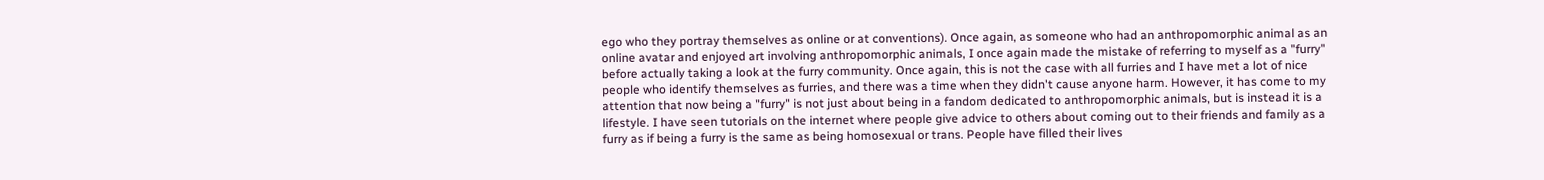ego who they portray themselves as online or at conventions). Once again, as someone who had an anthropomorphic animal as an online avatar and enjoyed art involving anthropomorphic animals, I once again made the mistake of referring to myself as a "furry" before actually taking a look at the furry community. Once again, this is not the case with all furries and I have met a lot of nice people who identify themselves as furries, and there was a time when they didn't cause anyone harm. However, it has come to my attention that now being a "furry" is not just about being in a fandom dedicated to anthropomorphic animals, but is instead it is a lifestyle. I have seen tutorials on the internet where people give advice to others about coming out to their friends and family as a furry as if being a furry is the same as being homosexual or trans. People have filled their lives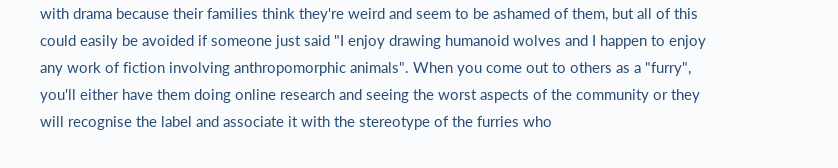with drama because their families think they're weird and seem to be ashamed of them, but all of this could easily be avoided if someone just said "I enjoy drawing humanoid wolves and I happen to enjoy any work of fiction involving anthropomorphic animals". When you come out to others as a "furry", you'll either have them doing online research and seeing the worst aspects of the community or they will recognise the label and associate it with the stereotype of the furries who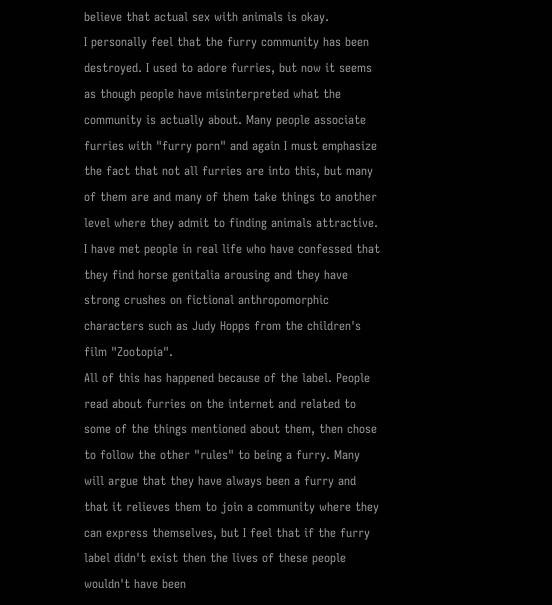believe that actual sex with animals is okay.
I personally feel that the furry community has been destroyed. I used to adore furries, but now it seems as though people have misinterpreted what the community is actually about. Many people associate furries with "furry porn" and again I must emphasize the fact that not all furries are into this, but many of them are and many of them take things to another level where they admit to finding animals attractive. I have met people in real life who have confessed that they find horse genitalia arousing and they have strong crushes on fictional anthropomorphic characters such as Judy Hopps from the children's film "Zootopia".
All of this has happened because of the label. People read about furries on the internet and related to some of the things mentioned about them, then chose to follow the other "rules" to being a furry. Many will argue that they have always been a furry and that it relieves them to join a community where they can express themselves, but I feel that if the furry label didn't exist then the lives of these people wouldn't have been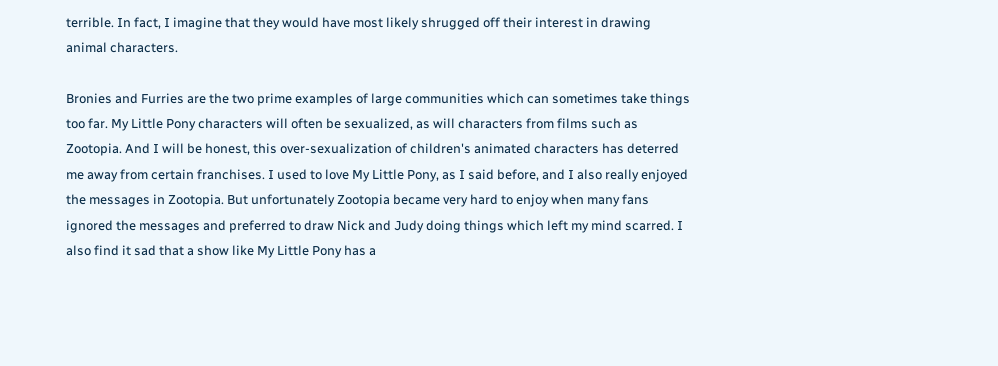terrible. In fact, I imagine that they would have most likely shrugged off their interest in drawing animal characters.

Bronies and Furries are the two prime examples of large communities which can sometimes take things too far. My Little Pony characters will often be sexualized, as will characters from films such as Zootopia. And I will be honest, this over-sexualization of children's animated characters has deterred me away from certain franchises. I used to love My Little Pony, as I said before, and I also really enjoyed the messages in Zootopia. But unfortunately Zootopia became very hard to enjoy when many fans ignored the messages and preferred to draw Nick and Judy doing things which left my mind scarred. I also find it sad that a show like My Little Pony has a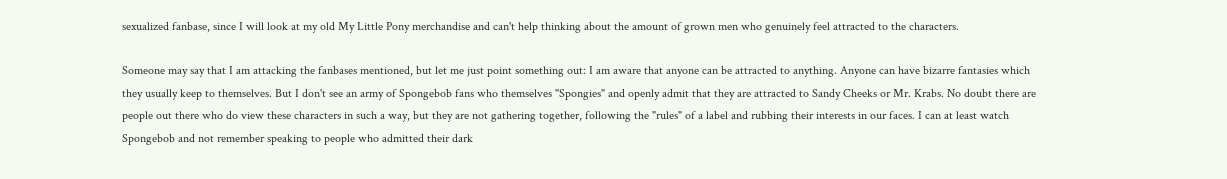sexualized fanbase, since I will look at my old My Little Pony merchandise and can't help thinking about the amount of grown men who genuinely feel attracted to the characters.

Someone may say that I am attacking the fanbases mentioned, but let me just point something out: I am aware that anyone can be attracted to anything. Anyone can have bizarre fantasies which they usually keep to themselves. But I don't see an army of Spongebob fans who themselves "Spongies" and openly admit that they are attracted to Sandy Cheeks or Mr. Krabs. No doubt there are people out there who do view these characters in such a way, but they are not gathering together, following the "rules" of a label and rubbing their interests in our faces. I can at least watch Spongebob and not remember speaking to people who admitted their dark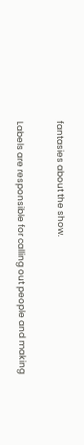fantasies about the show.

Labels are responsible for calling out people and making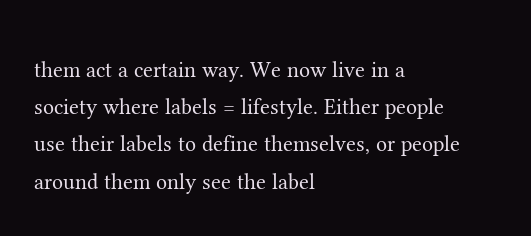them act a certain way. We now live in a society where labels = lifestyle. Either people use their labels to define themselves, or people around them only see the label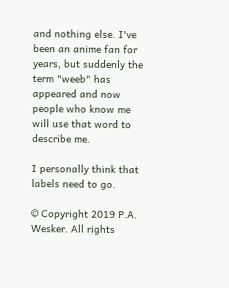and nothing else. I've been an anime fan for years, but suddenly the term "weeb" has appeared and now people who know me will use that word to describe me.

I personally think that labels need to go.

© Copyright 2019 P.A. Wesker. All rights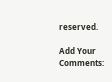reserved.

Add Your Comments: